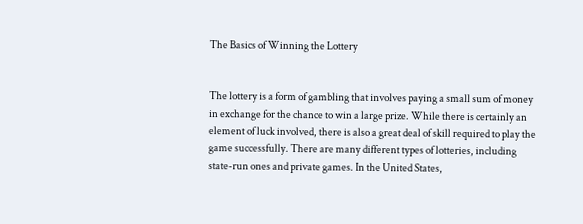The Basics of Winning the Lottery


The lottery is a form of gambling that involves paying a small sum of money in exchange for the chance to win a large prize. While there is certainly an element of luck involved, there is also a great deal of skill required to play the game successfully. There are many different types of lotteries, including state-run ones and private games. In the United States,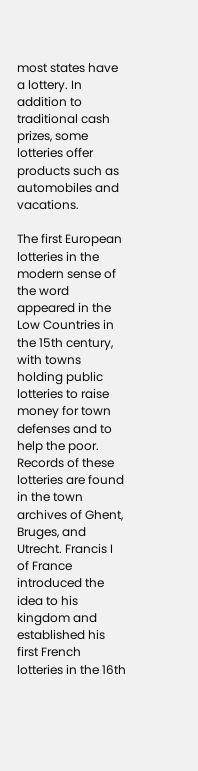most states have a lottery. In addition to traditional cash prizes, some lotteries offer products such as automobiles and vacations.

The first European lotteries in the modern sense of the word appeared in the Low Countries in the 15th century, with towns holding public lotteries to raise money for town defenses and to help the poor. Records of these lotteries are found in the town archives of Ghent, Bruges, and Utrecht. Francis I of France introduced the idea to his kingdom and established his first French lotteries in the 16th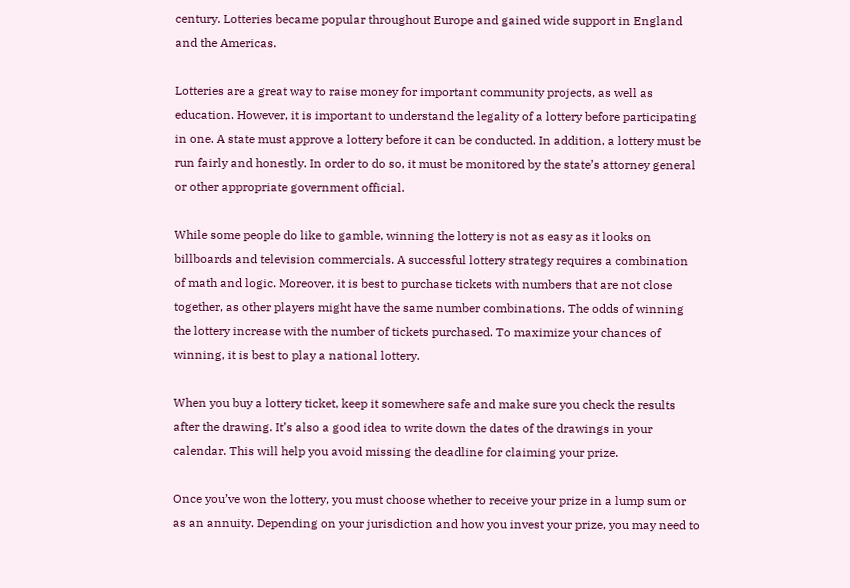century. Lotteries became popular throughout Europe and gained wide support in England and the Americas.

Lotteries are a great way to raise money for important community projects, as well as education. However, it is important to understand the legality of a lottery before participating in one. A state must approve a lottery before it can be conducted. In addition, a lottery must be run fairly and honestly. In order to do so, it must be monitored by the state’s attorney general or other appropriate government official.

While some people do like to gamble, winning the lottery is not as easy as it looks on billboards and television commercials. A successful lottery strategy requires a combination of math and logic. Moreover, it is best to purchase tickets with numbers that are not close together, as other players might have the same number combinations. The odds of winning the lottery increase with the number of tickets purchased. To maximize your chances of winning, it is best to play a national lottery.

When you buy a lottery ticket, keep it somewhere safe and make sure you check the results after the drawing. It’s also a good idea to write down the dates of the drawings in your calendar. This will help you avoid missing the deadline for claiming your prize.

Once you’ve won the lottery, you must choose whether to receive your prize in a lump sum or as an annuity. Depending on your jurisdiction and how you invest your prize, you may need to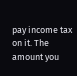pay income tax on it. The amount you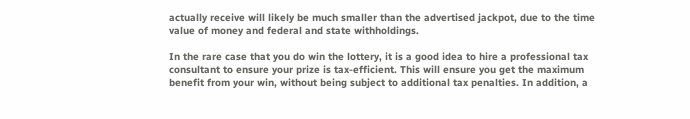actually receive will likely be much smaller than the advertised jackpot, due to the time value of money and federal and state withholdings.

In the rare case that you do win the lottery, it is a good idea to hire a professional tax consultant to ensure your prize is tax-efficient. This will ensure you get the maximum benefit from your win, without being subject to additional tax penalties. In addition, a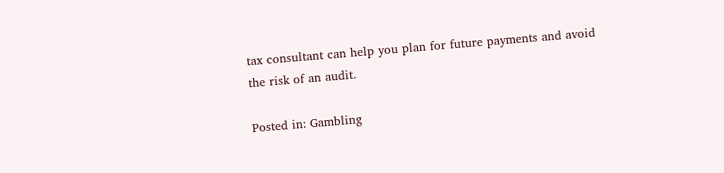tax consultant can help you plan for future payments and avoid the risk of an audit.

Posted in: Gambling